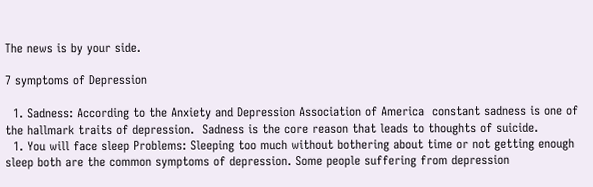The news is by your side.

7 symptoms of Depression

  1. Sadness: According to the Anxiety and Depression Association of America  constant sadness is one of the hallmark traits of depression.  Sadness is the core reason that leads to thoughts of suicide.
  1. You will face sleep Problems: Sleeping too much without bothering about time or not getting enough sleep both are the common symptoms of depression. Some people suffering from depression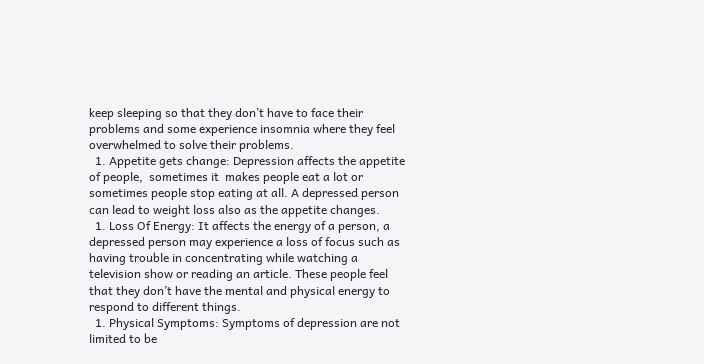keep sleeping so that they don’t have to face their problems and some experience insomnia where they feel overwhelmed to solve their problems.
  1. Appetite gets change: Depression affects the appetite of people,  sometimes it  makes people eat a lot or sometimes people stop eating at all. A depressed person can lead to weight loss also as the appetite changes.
  1. Loss Of Energy: It affects the energy of a person, a depressed person may experience a loss of focus such as having trouble in concentrating while watching a television show or reading an article. These people feel that they don’t have the mental and physical energy to respond to different things.
  1. Physical Symptoms: Symptoms of depression are not limited to be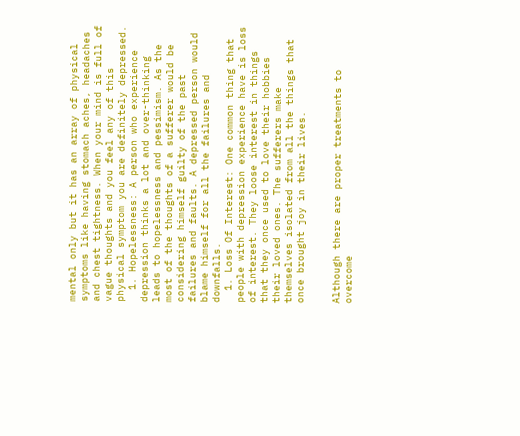mental only but it has an array of physical symptoms like having stomach aches, headaches and chest tightness. When your mind is full of vague thoughts and you feel any of this physical symptom you are definitely depressed.
  1. Hopelessness: A person who experience depression thinks a lot and over-thinking leads to hopelessness and pessimism. As the most of the thoughts of a sufferer would be considering himself guilty of the past failures and faults. A depressed person would blame himself for all the failures and downfalls.
  1. Loss Of Interest: One common thing that people with depression experience have is loss of interest. They loose interest in things that they once used to love their hobbies their loved ones. The sufferers make themselves isolated from all the things that once brought joy in their lives.


Although there are proper treatments to overcome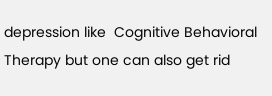depression like  Cognitive Behavioral Therapy but one can also get rid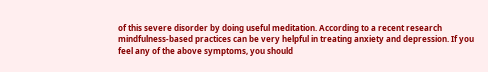of this severe disorder by doing useful meditation. According to a recent research mindfulness-based practices can be very helpful in treating anxiety and depression. If you feel any of the above symptoms, you should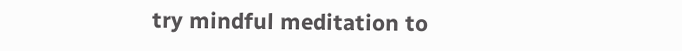try mindful meditation to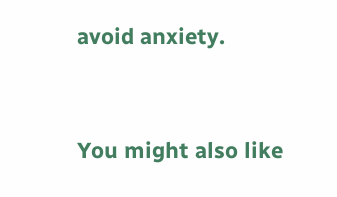avoid anxiety.



You might also like